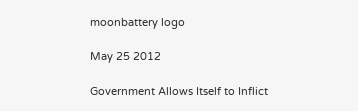moonbattery logo

May 25 2012

Government Allows Itself to Inflict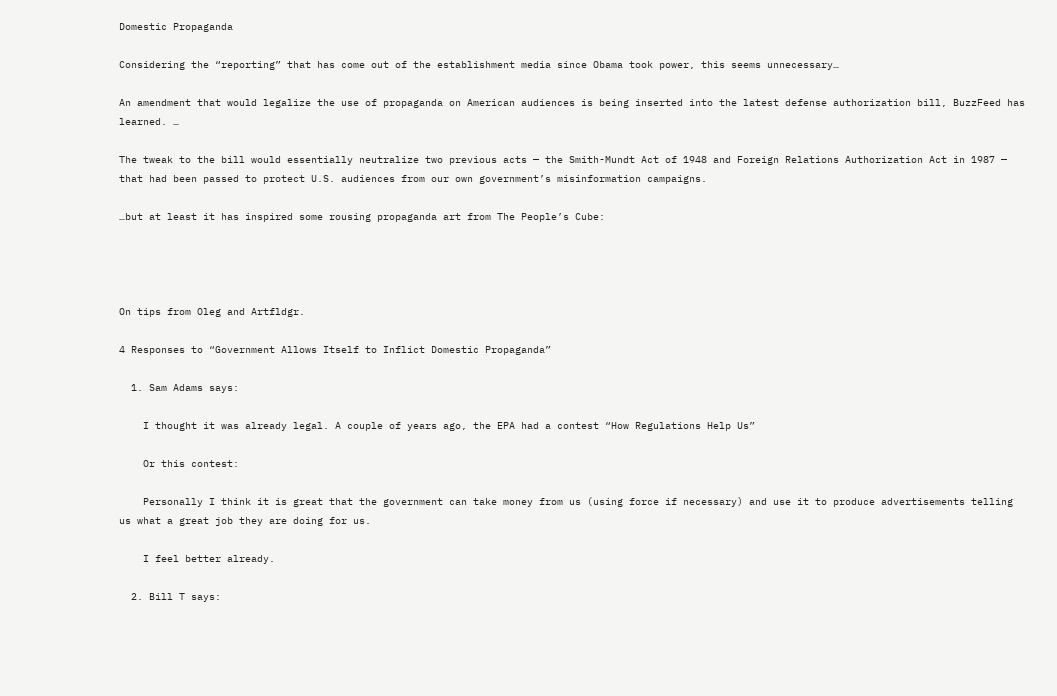Domestic Propaganda

Considering the “reporting” that has come out of the establishment media since Obama took power, this seems unnecessary…

An amendment that would legalize the use of propaganda on American audiences is being inserted into the latest defense authorization bill, BuzzFeed has learned. …

The tweak to the bill would essentially neutralize two previous acts — the Smith-Mundt Act of 1948 and Foreign Relations Authorization Act in 1987 — that had been passed to protect U.S. audiences from our own government’s misinformation campaigns.

…but at least it has inspired some rousing propaganda art from The People’s Cube:




On tips from Oleg and Artfldgr.

4 Responses to “Government Allows Itself to Inflict Domestic Propaganda”

  1. Sam Adams says:

    I thought it was already legal. A couple of years ago, the EPA had a contest “How Regulations Help Us”

    Or this contest:

    Personally I think it is great that the government can take money from us (using force if necessary) and use it to produce advertisements telling us what a great job they are doing for us.

    I feel better already.

  2. Bill T says: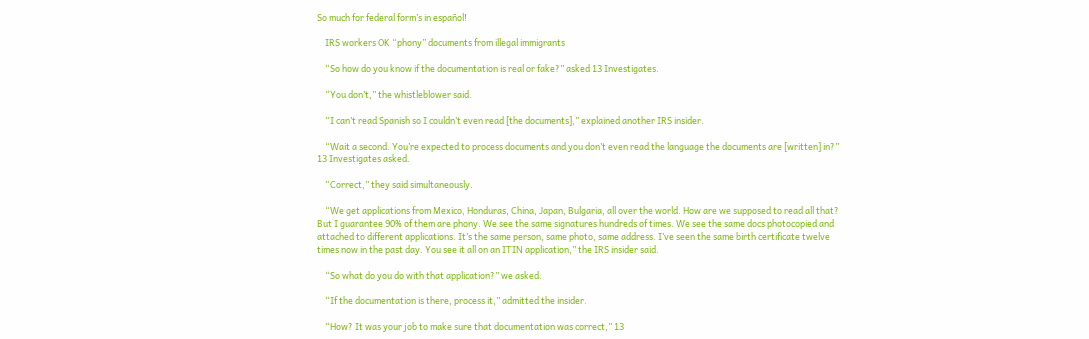So much for federal form’s in español!

    IRS workers OK “phony” documents from illegal immigrants

    “So how do you know if the documentation is real or fake?” asked 13 Investigates.

    “You don’t,” the whistleblower said.

    “I can’t read Spanish so I couldn’t even read [the documents],” explained another IRS insider.

    “Wait a second. You’re expected to process documents and you don’t even read the language the documents are [written] in?” 13 Investigates asked.

    “Correct,” they said simultaneously.

    “We get applications from Mexico, Honduras, China, Japan, Bulgaria, all over the world. How are we supposed to read all that? But I guarantee 90% of them are phony. We see the same signatures hundreds of times. We see the same docs photocopied and attached to different applications. It’s the same person, same photo, same address. I’ve seen the same birth certificate twelve times now in the past day. You see it all on an ITIN application,” the IRS insider said.

    “So what do you do with that application?” we asked.

    “If the documentation is there, process it,” admitted the insider.

    “How? It was your job to make sure that documentation was correct,” 13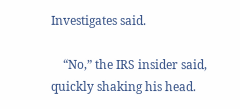Investigates said.

    “No,” the IRS insider said, quickly shaking his head.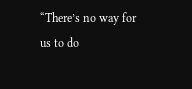“There’s no way for us to do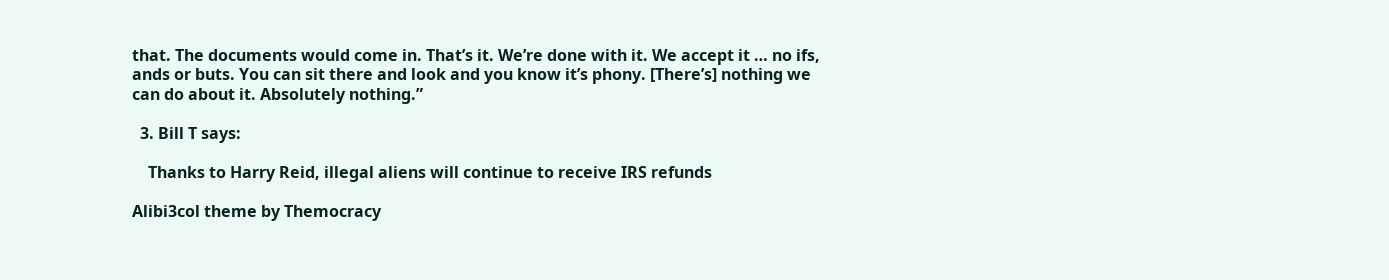that. The documents would come in. That’s it. We’re done with it. We accept it … no ifs, ands or buts. You can sit there and look and you know it’s phony. [There’s] nothing we can do about it. Absolutely nothing.”

  3. Bill T says:

    Thanks to Harry Reid, illegal aliens will continue to receive IRS refunds

Alibi3col theme by Themocracy